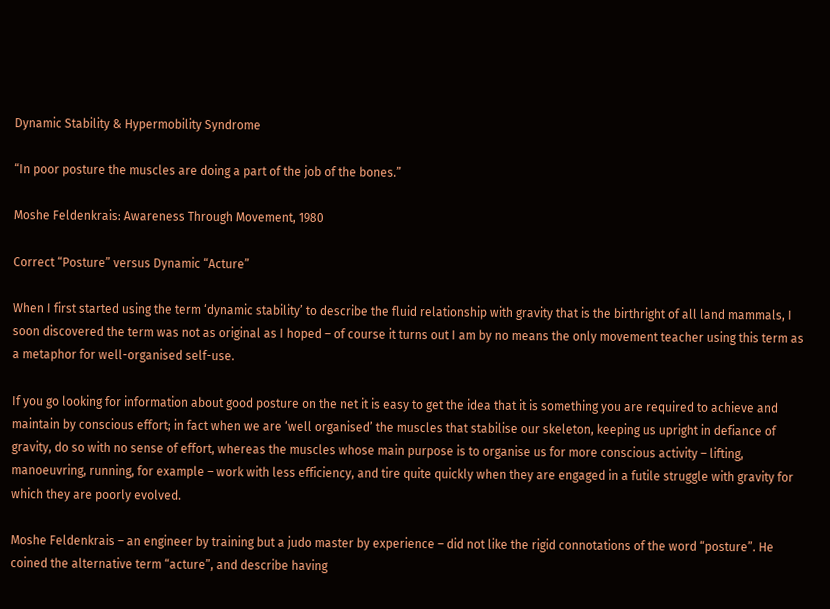Dynamic Stability & Hypermobility Syndrome

“In poor posture the muscles are doing a part of the job of the bones.”

Moshe Feldenkrais: Awareness Through Movement, 1980

Correct “Posture” versus Dynamic “Acture”

When I first started using the term ‘dynamic stability’ to describe the fluid relationship with gravity that is the birthright of all land mammals, I soon discovered the term was not as original as I hoped – of course it turns out I am by no means the only movement teacher using this term as a metaphor for well-organised self-use.

If you go looking for information about good posture on the net it is easy to get the idea that it is something you are required to achieve and maintain by conscious effort; in fact when we are ‘well organised’ the muscles that stabilise our skeleton, keeping us upright in defiance of gravity, do so with no sense of effort, whereas the muscles whose main purpose is to organise us for more conscious activity – lifting, manoeuvring, running, for example – work with less efficiency, and tire quite quickly when they are engaged in a futile struggle with gravity for which they are poorly evolved.

Moshe Feldenkrais – an engineer by training but a judo master by experience – did not like the rigid connotations of the word “posture”. He coined the alternative term “acture”, and describe having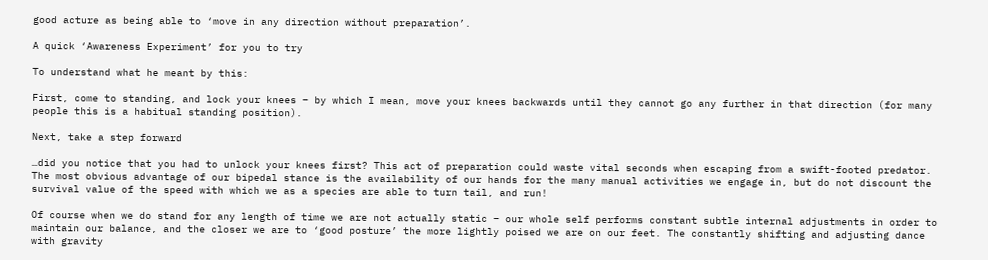good acture as being able to ‘move in any direction without preparation’.

A quick ‘Awareness Experiment’ for you to try

To understand what he meant by this:

First, come to standing, and lock your knees – by which I mean, move your knees backwards until they cannot go any further in that direction (for many people this is a habitual standing position).

Next, take a step forward

…did you notice that you had to unlock your knees first? This act of preparation could waste vital seconds when escaping from a swift-footed predator. The most obvious advantage of our bipedal stance is the availability of our hands for the many manual activities we engage in, but do not discount the survival value of the speed with which we as a species are able to turn tail, and run!

Of course when we do stand for any length of time we are not actually static – our whole self performs constant subtle internal adjustments in order to maintain our balance, and the closer we are to ‘good posture’ the more lightly poised we are on our feet. The constantly shifting and adjusting dance with gravity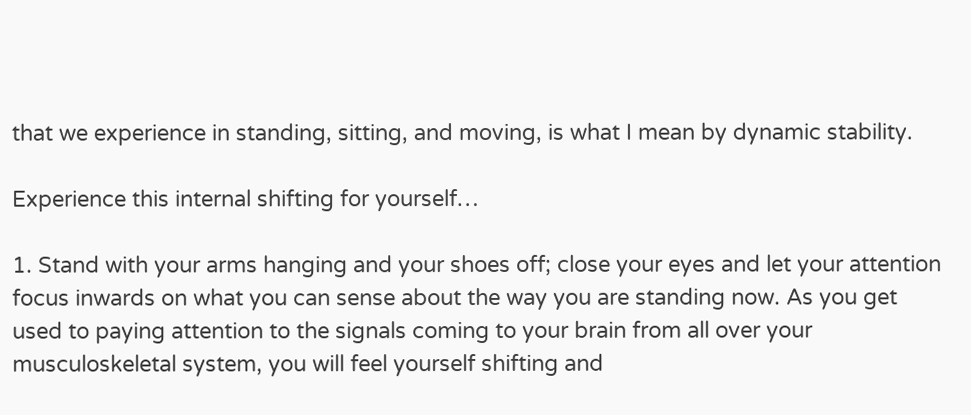that we experience in standing, sitting, and moving, is what I mean by dynamic stability.

Experience this internal shifting for yourself…

1. Stand with your arms hanging and your shoes off; close your eyes and let your attention focus inwards on what you can sense about the way you are standing now. As you get used to paying attention to the signals coming to your brain from all over your musculoskeletal system, you will feel yourself shifting and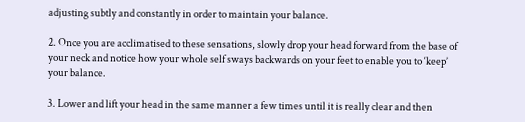adjusting subtly and constantly in order to maintain your balance.

2. Once you are acclimatised to these sensations, slowly drop your head forward from the base of your neck and notice how your whole self sways backwards on your feet to enable you to ‘keep’ your balance.

3. Lower and lift your head in the same manner a few times until it is really clear and then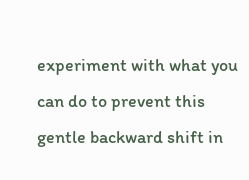experiment with what you can do to prevent this gentle backward shift in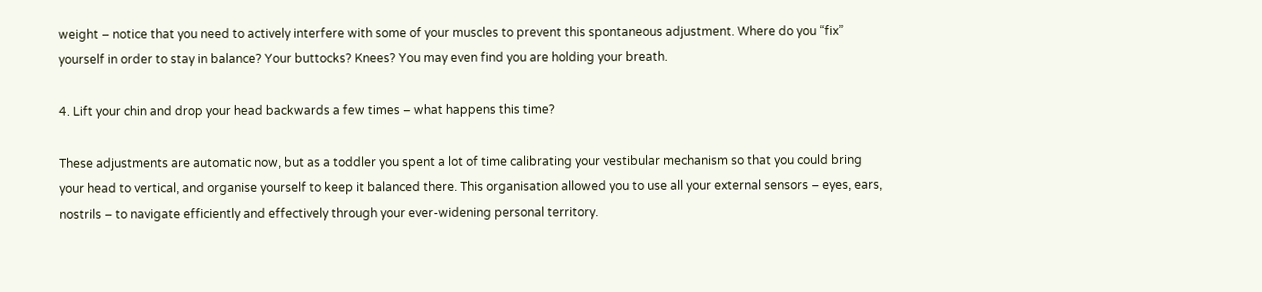weight – notice that you need to actively interfere with some of your muscles to prevent this spontaneous adjustment. Where do you “fix” yourself in order to stay in balance? Your buttocks? Knees? You may even find you are holding your breath.

4. Lift your chin and drop your head backwards a few times – what happens this time?

These adjustments are automatic now, but as a toddler you spent a lot of time calibrating your vestibular mechanism so that you could bring your head to vertical, and organise yourself to keep it balanced there. This organisation allowed you to use all your external sensors – eyes, ears, nostrils – to navigate efficiently and effectively through your ever-widening personal territory.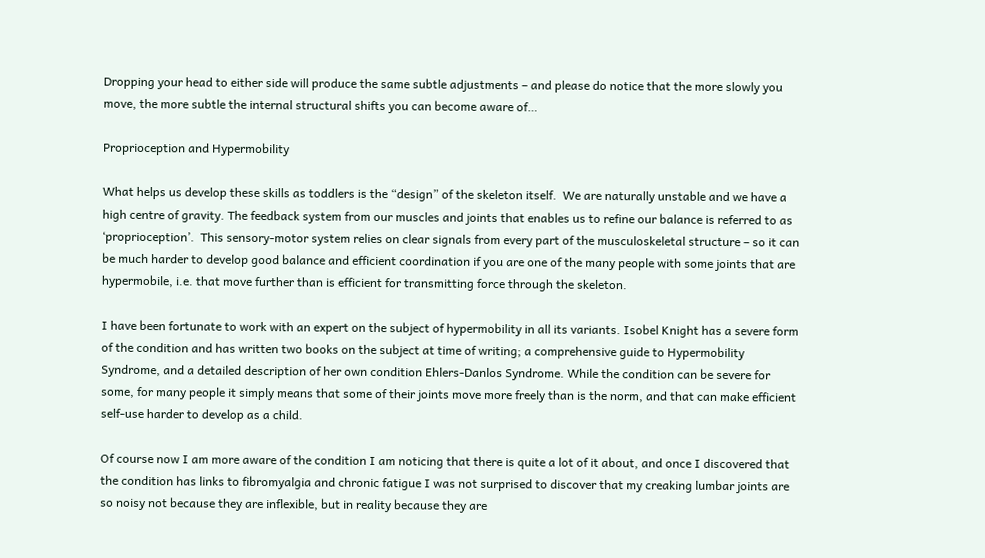Dropping your head to either side will produce the same subtle adjustments – and please do notice that the more slowly you move, the more subtle the internal structural shifts you can become aware of…

Proprioception and Hypermobility

What helps us develop these skills as toddlers is the “design” of the skeleton itself.  We are naturally unstable and we have a high centre of gravity. The feedback system from our muscles and joints that enables us to refine our balance is referred to as ‘proprioception’.  This sensory-motor system relies on clear signals from every part of the musculoskeletal structure – so it can be much harder to develop good balance and efficient coordination if you are one of the many people with some joints that are hypermobile, i.e. that move further than is efficient for transmitting force through the skeleton.

I have been fortunate to work with an expert on the subject of hypermobility in all its variants. Isobel Knight has a severe form of the condition and has written two books on the subject at time of writing; a comprehensive guide to Hypermobility Syndrome, and a detailed description of her own condition Ehlers-Danlos Syndrome. While the condition can be severe for some, for many people it simply means that some of their joints move more freely than is the norm, and that can make efficient self-use harder to develop as a child.

Of course now I am more aware of the condition I am noticing that there is quite a lot of it about, and once I discovered that the condition has links to fibromyalgia and chronic fatigue I was not surprised to discover that my creaking lumbar joints are so noisy not because they are inflexible, but in reality because they are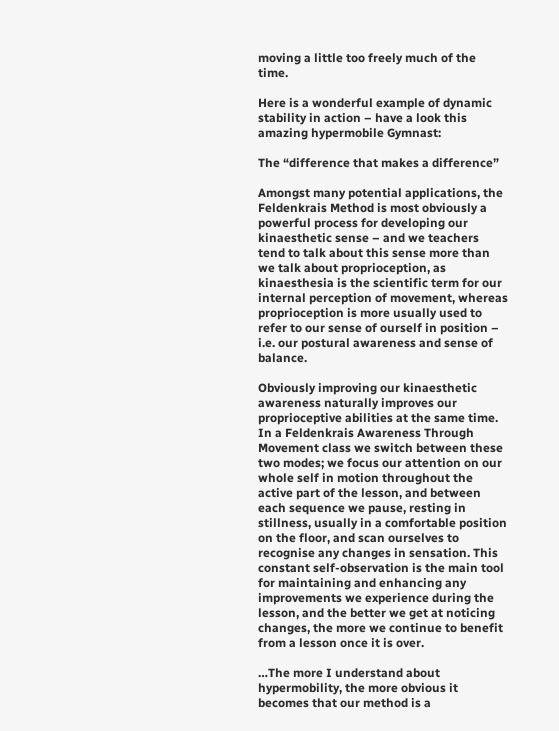moving a little too freely much of the time.

Here is a wonderful example of dynamic stability in action – have a look this amazing hypermobile Gymnast:

The “difference that makes a difference”

Amongst many potential applications, the Feldenkrais Method is most obviously a powerful process for developing our kinaesthetic sense – and we teachers tend to talk about this sense more than we talk about proprioception, as kinaesthesia is the scientific term for our internal perception of movement, whereas proprioception is more usually used to refer to our sense of ourself in position – i.e. our postural awareness and sense of balance.

Obviously improving our kinaesthetic awareness naturally improves our proprioceptive abilities at the same time. In a Feldenkrais Awareness Through Movement class we switch between these two modes; we focus our attention on our whole self in motion throughout the active part of the lesson, and between each sequence we pause, resting in stillness, usually in a comfortable position on the floor, and scan ourselves to recognise any changes in sensation. This constant self-observation is the main tool for maintaining and enhancing any improvements we experience during the lesson, and the better we get at noticing changes, the more we continue to benefit from a lesson once it is over.

…The more I understand about hypermobility, the more obvious it becomes that our method is a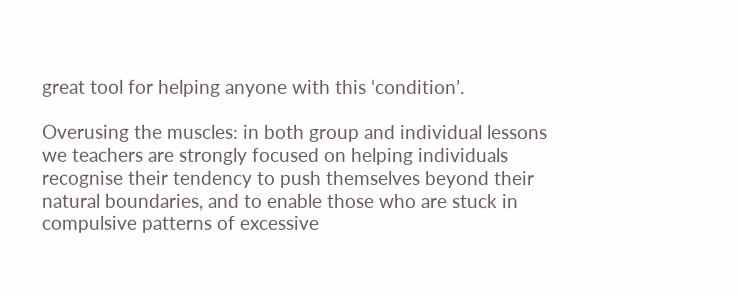great tool for helping anyone with this ‘condition’.

Overusing the muscles: in both group and individual lessons we teachers are strongly focused on helping individuals recognise their tendency to push themselves beyond their natural boundaries, and to enable those who are stuck in compulsive patterns of excessive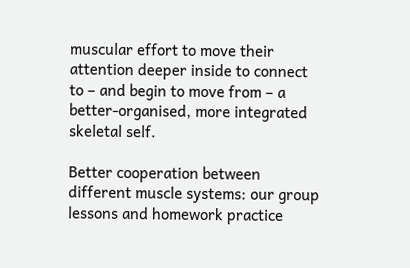muscular effort to move their attention deeper inside to connect to – and begin to move from – a better-organised, more integrated skeletal self.

Better cooperation between different muscle systems: our group lessons and homework practice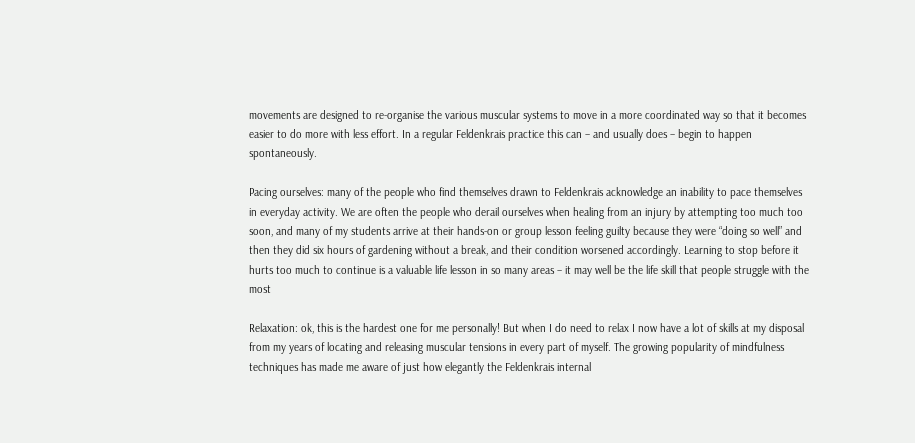movements are designed to re-organise the various muscular systems to move in a more coordinated way so that it becomes easier to do more with less effort. In a regular Feldenkrais practice this can – and usually does – begin to happen spontaneously.

Pacing ourselves: many of the people who find themselves drawn to Feldenkrais acknowledge an inability to pace themselves in everyday activity. We are often the people who derail ourselves when healing from an injury by attempting too much too soon, and many of my students arrive at their hands-on or group lesson feeling guilty because they were “doing so well” and then they did six hours of gardening without a break, and their condition worsened accordingly. Learning to stop before it hurts too much to continue is a valuable life lesson in so many areas – it may well be the life skill that people struggle with the most

Relaxation: ok, this is the hardest one for me personally! But when I do need to relax I now have a lot of skills at my disposal from my years of locating and releasing muscular tensions in every part of myself. The growing popularity of mindfulness techniques has made me aware of just how elegantly the Feldenkrais internal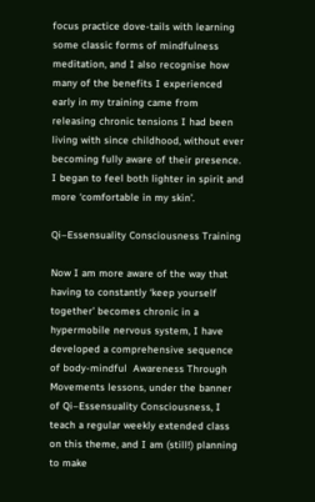focus practice dove-tails with learning some classic forms of mindfulness meditation, and I also recognise how many of the benefits I experienced early in my training came from releasing chronic tensions I had been living with since childhood, without ever becoming fully aware of their presence. I began to feel both lighter in spirit and more ‘comfortable in my skin’.

Qi–Essensuality Consciousness Training

Now I am more aware of the way that having to constantly ‘keep yourself together’ becomes chronic in a hypermobile nervous system, I have developed a comprehensive sequence of body-mindful  Awareness Through Movements lessons, under the banner of Qi–Essensuality Consciousness, I teach a regular weekly extended class on this theme, and I am (still!) planning to make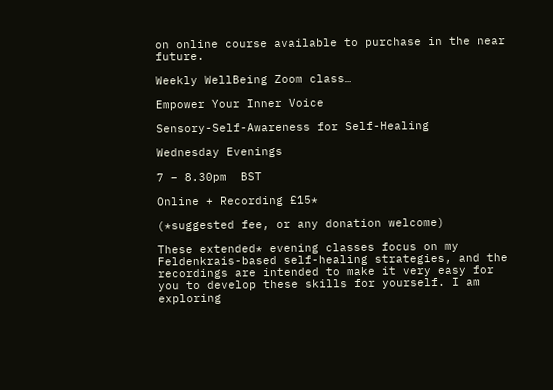on online course available to purchase in the near future.

Weekly WellBeing Zoom class…

Empower Your Inner Voice

Sensory-Self-Awareness for Self-Healing

Wednesday Evenings

7 – 8.30pm  BST

Online + Recording £15*

(*suggested fee, or any donation welcome)

These extended* evening classes focus on my Feldenkrais-based self-healing strategies, and the recordings are intended to make it very easy for you to develop these skills for yourself. I am exploring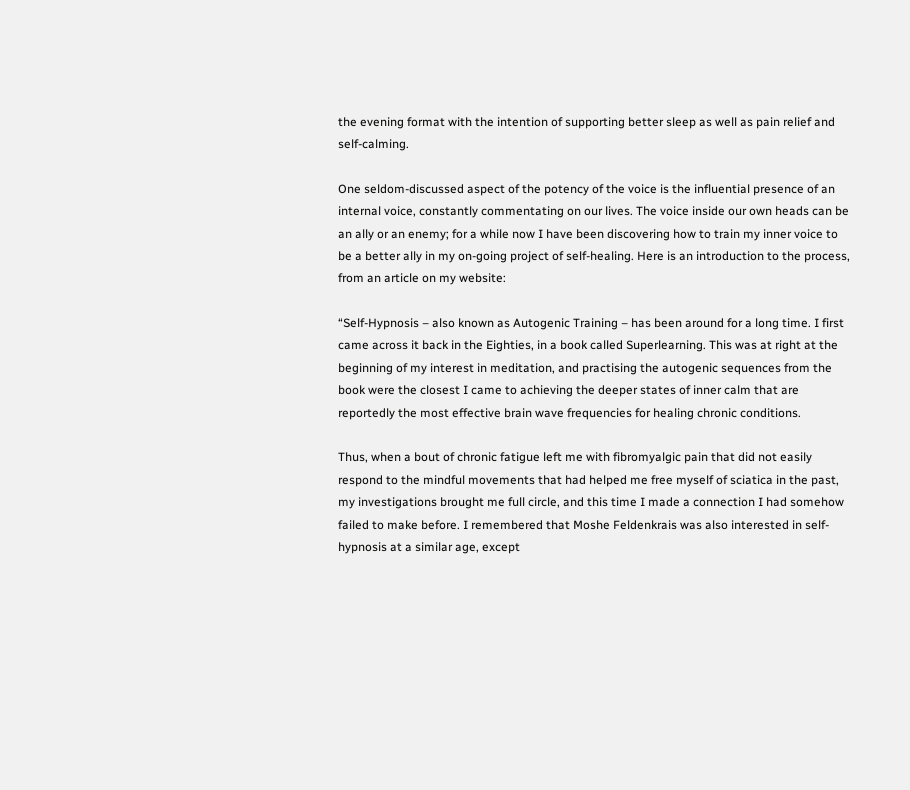the evening format with the intention of supporting better sleep as well as pain relief and self-calming.

One seldom-discussed aspect of the potency of the voice is the influential presence of an internal voice, constantly commentating on our lives. The voice inside our own heads can be an ally or an enemy; for a while now I have been discovering how to train my inner voice to be a better ally in my on-going project of self-healing. Here is an introduction to the process, from an article on my website:

“Self-Hypnosis – also known as Autogenic Training – has been around for a long time. I first came across it back in the Eighties, in a book called Superlearning. This was at right at the beginning of my interest in meditation, and practising the autogenic sequences from the book were the closest I came to achieving the deeper states of inner calm that are reportedly the most effective brain wave frequencies for healing chronic conditions.

Thus, when a bout of chronic fatigue left me with fibromyalgic pain that did not easily respond to the mindful movements that had helped me free myself of sciatica in the past, my investigations brought me full circle, and this time I made a connection I had somehow failed to make before. I remembered that Moshe Feldenkrais was also interested in self-hypnosis at a similar age, except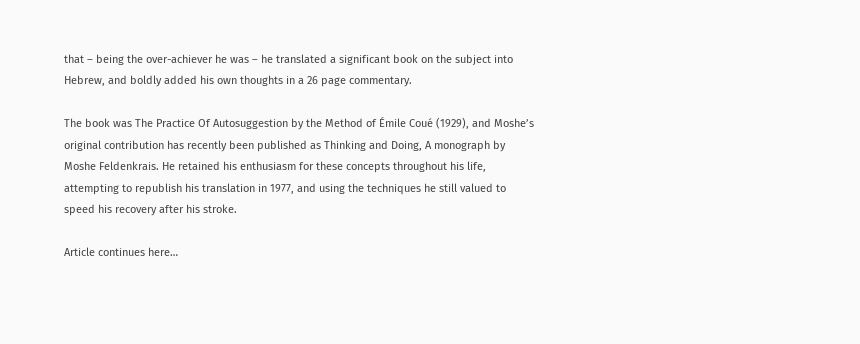that – being the over-achiever he was – he translated a significant book on the subject into Hebrew, and boldly added his own thoughts in a 26 page commentary.

The book was The Practice Of Autosuggestion by the Method of Émile Coué (1929), and Moshe’s original contribution has recently been published as Thinking and Doing, A monograph by Moshe Feldenkrais. He retained his enthusiasm for these concepts throughout his life, attempting to republish his translation in 1977, and using the techniques he still valued to speed his recovery after his stroke.

Article continues here…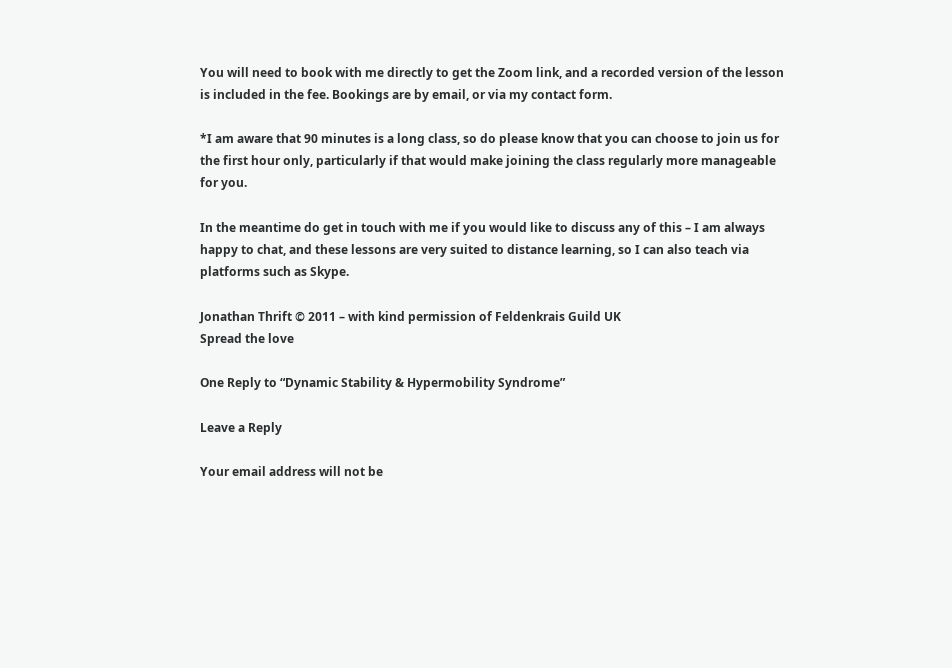You will need to book with me directly to get the Zoom link, and a recorded version of the lesson is included in the fee. Bookings are by email, or via my contact form.

*I am aware that 90 minutes is a long class, so do please know that you can choose to join us for the first hour only, particularly if that would make joining the class regularly more manageable for you.

In the meantime do get in touch with me if you would like to discuss any of this – I am always happy to chat, and these lessons are very suited to distance learning, so I can also teach via platforms such as Skype.

Jonathan Thrift © 2011 – with kind permission of Feldenkrais Guild UK
Spread the love

One Reply to “Dynamic Stability & Hypermobility Syndrome”

Leave a Reply

Your email address will not be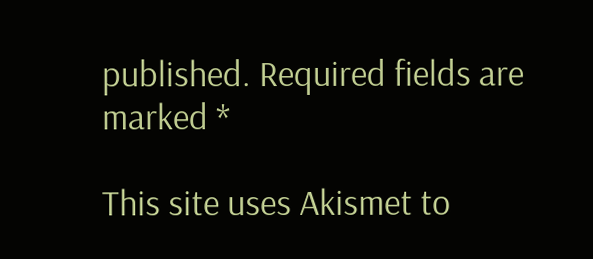published. Required fields are marked *

This site uses Akismet to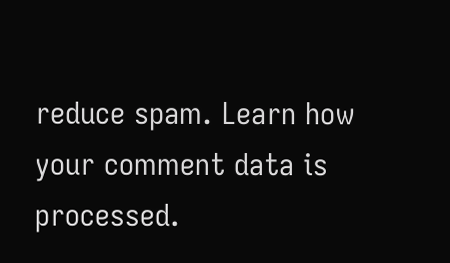reduce spam. Learn how your comment data is processed.